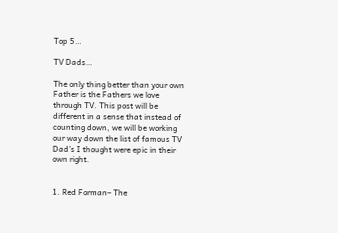Top 5…

TV Dads…

The only thing better than your own Father is the Fathers we love through TV. This post will be different in a sense that instead of counting down, we will be working our way down the list of famous TV Dad’s I thought were epic in their own right.


1. Red Forman– The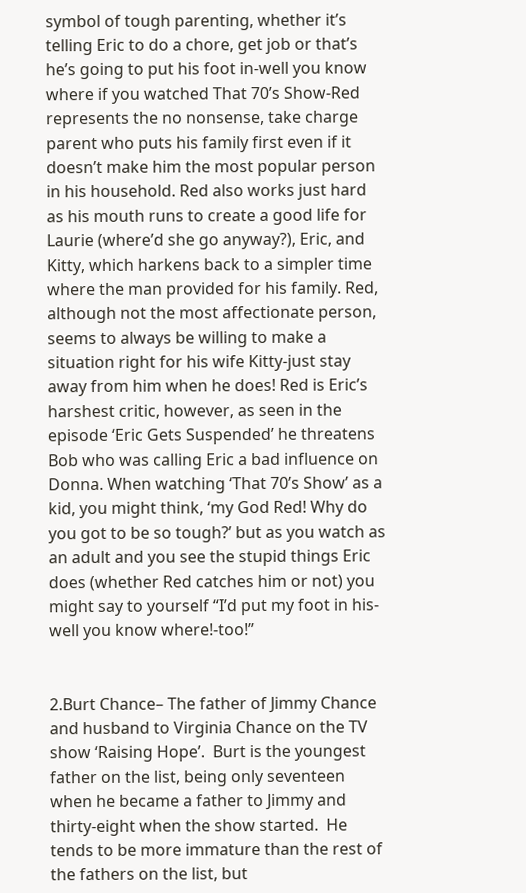symbol of tough parenting, whether it’s telling Eric to do a chore, get job or that’s he’s going to put his foot in-well you know where if you watched That 70’s Show-Red represents the no nonsense, take charge parent who puts his family first even if it doesn’t make him the most popular person in his household. Red also works just hard as his mouth runs to create a good life for Laurie (where’d she go anyway?), Eric, and Kitty, which harkens back to a simpler time where the man provided for his family. Red, although not the most affectionate person, seems to always be willing to make a situation right for his wife Kitty-just stay away from him when he does! Red is Eric’s harshest critic, however, as seen in the episode ‘Eric Gets Suspended’ he threatens Bob who was calling Eric a bad influence on Donna. When watching ‘That 70’s Show’ as a kid, you might think, ‘my God Red! Why do you got to be so tough?’ but as you watch as an adult and you see the stupid things Eric does (whether Red catches him or not) you might say to yourself “I’d put my foot in his-well you know where!-too!”


2.Burt Chance– The father of Jimmy Chance and husband to Virginia Chance on the TV show ‘Raising Hope’.  Burt is the youngest father on the list, being only seventeen when he became a father to Jimmy and thirty-eight when the show started.  He tends to be more immature than the rest of the fathers on the list, but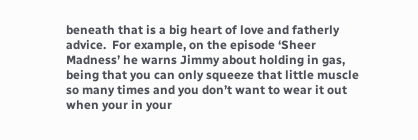beneath that is a big heart of love and fatherly advice.  For example, on the episode ‘Sheer Madness’ he warns Jimmy about holding in gas, being that you can only squeeze that little muscle so many times and you don’t want to wear it out when your in your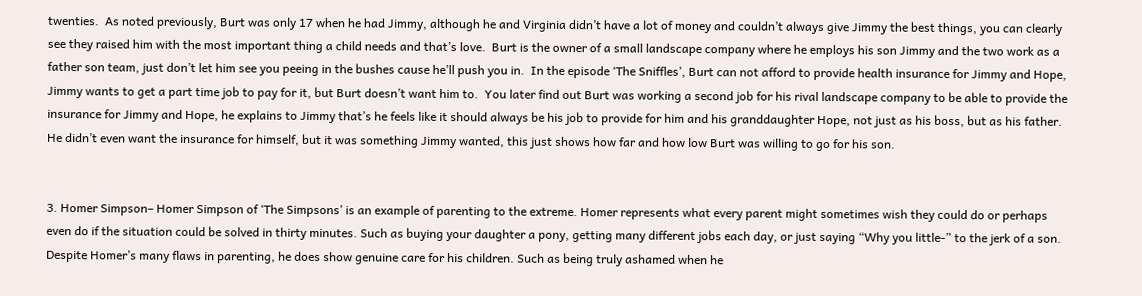twenties.  As noted previously, Burt was only 17 when he had Jimmy, although he and Virginia didn’t have a lot of money and couldn’t always give Jimmy the best things, you can clearly see they raised him with the most important thing a child needs and that’s love.  Burt is the owner of a small landscape company where he employs his son Jimmy and the two work as a father son team, just don’t let him see you peeing in the bushes cause he’ll push you in.  In the episode ‘The Sniffles’, Burt can not afford to provide health insurance for Jimmy and Hope, Jimmy wants to get a part time job to pay for it, but Burt doesn’t want him to.  You later find out Burt was working a second job for his rival landscape company to be able to provide the insurance for Jimmy and Hope, he explains to Jimmy that’s he feels like it should always be his job to provide for him and his granddaughter Hope, not just as his boss, but as his father.  He didn’t even want the insurance for himself, but it was something Jimmy wanted, this just shows how far and how low Burt was willing to go for his son.


3. Homer Simpson– Homer Simpson of ‘The Simpsons’ is an example of parenting to the extreme. Homer represents what every parent might sometimes wish they could do or perhaps even do if the situation could be solved in thirty minutes. Such as buying your daughter a pony, getting many different jobs each day, or just saying “Why you little-” to the jerk of a son. Despite Homer’s many flaws in parenting, he does show genuine care for his children. Such as being truly ashamed when he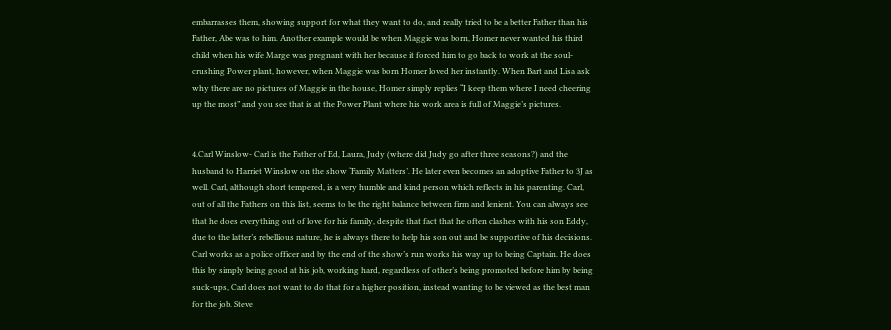embarrasses them, showing support for what they want to do, and really tried to be a better Father than his Father, Abe was to him. Another example would be when Maggie was born, Homer never wanted his third child when his wife Marge was pregnant with her because it forced him to go back to work at the soul-crushing Power plant, however, when Maggie was born Homer loved her instantly. When Bart and Lisa ask why there are no pictures of Maggie in the house, Homer simply replies “I keep them where I need cheering up the most” and you see that is at the Power Plant where his work area is full of Maggie’s pictures.


4.Carl Winslow- Carl is the Father of Ed, Laura, Judy (where did Judy go after three seasons?) and the husband to Harriet Winslow on the show ‘Family Matters’. He later even becomes an adoptive Father to 3J as well. Carl, although short tempered, is a very humble and kind person which reflects in his parenting. Carl, out of all the Fathers on this list, seems to be the right balance between firm and lenient. You can always see that he does everything out of love for his family, despite that fact that he often clashes with his son Eddy, due to the latter’s rebellious nature, he is always there to help his son out and be supportive of his decisions. Carl works as a police officer and by the end of the show’s run works his way up to being Captain. He does this by simply being good at his job, working hard, regardless of other’s being promoted before him by being suck-ups, Carl does not want to do that for a higher position, instead wanting to be viewed as the best man for the job. Steve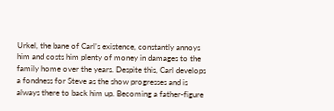Urkel, the bane of Carl’s existence, constantly annoys him and costs him plenty of money in damages to the family home over the years. Despite this, Carl develops a fondness for Steve as the show progresses and is always there to back him up. Becoming a father-figure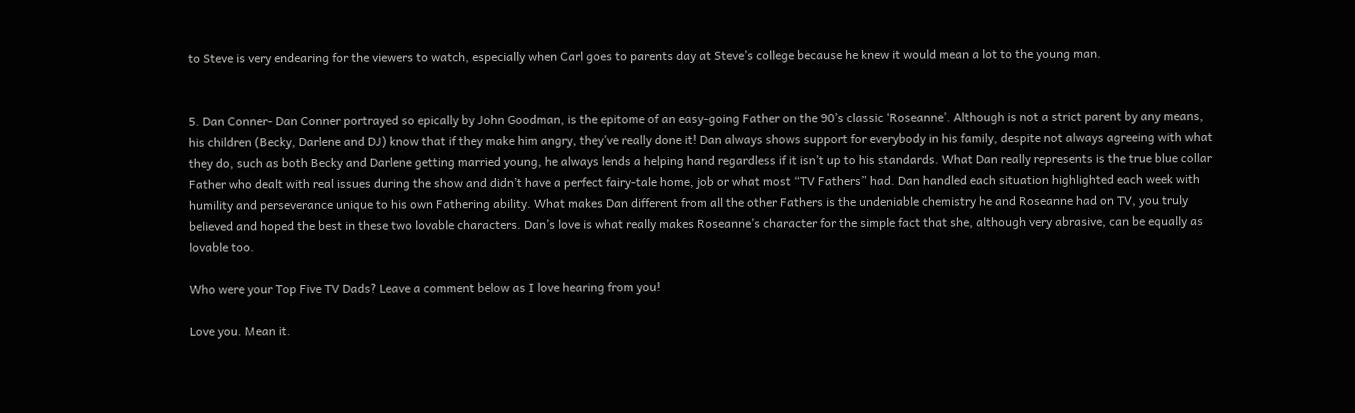to Steve is very endearing for the viewers to watch, especially when Carl goes to parents day at Steve’s college because he knew it would mean a lot to the young man.


5. Dan Conner- Dan Conner portrayed so epically by John Goodman, is the epitome of an easy-going Father on the 90’s classic ‘Roseanne’. Although is not a strict parent by any means, his children (Becky, Darlene and DJ) know that if they make him angry, they’ve really done it! Dan always shows support for everybody in his family, despite not always agreeing with what they do, such as both Becky and Darlene getting married young, he always lends a helping hand regardless if it isn’t up to his standards. What Dan really represents is the true blue collar Father who dealt with real issues during the show and didn’t have a perfect fairy-tale home, job or what most “TV Fathers” had. Dan handled each situation highlighted each week with humility and perseverance unique to his own Fathering ability. What makes Dan different from all the other Fathers is the undeniable chemistry he and Roseanne had on TV, you truly believed and hoped the best in these two lovable characters. Dan’s love is what really makes Roseanne’s character for the simple fact that she, although very abrasive, can be equally as lovable too.

Who were your Top Five TV Dads? Leave a comment below as I love hearing from you!

Love you. Mean it.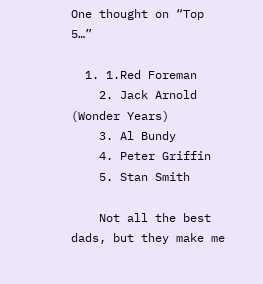One thought on “Top 5…”

  1. 1.Red Foreman
    2. Jack Arnold (Wonder Years)
    3. Al Bundy
    4. Peter Griffin
    5. Stan Smith

    Not all the best dads, but they make me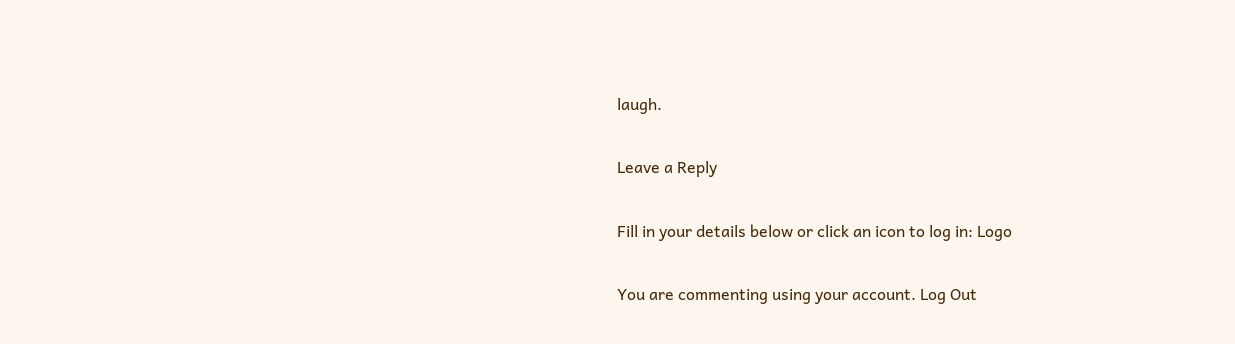laugh.

Leave a Reply

Fill in your details below or click an icon to log in: Logo

You are commenting using your account. Log Out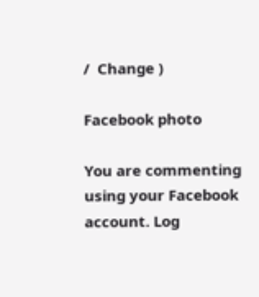/  Change )

Facebook photo

You are commenting using your Facebook account. Log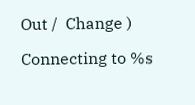Out /  Change )

Connecting to %s